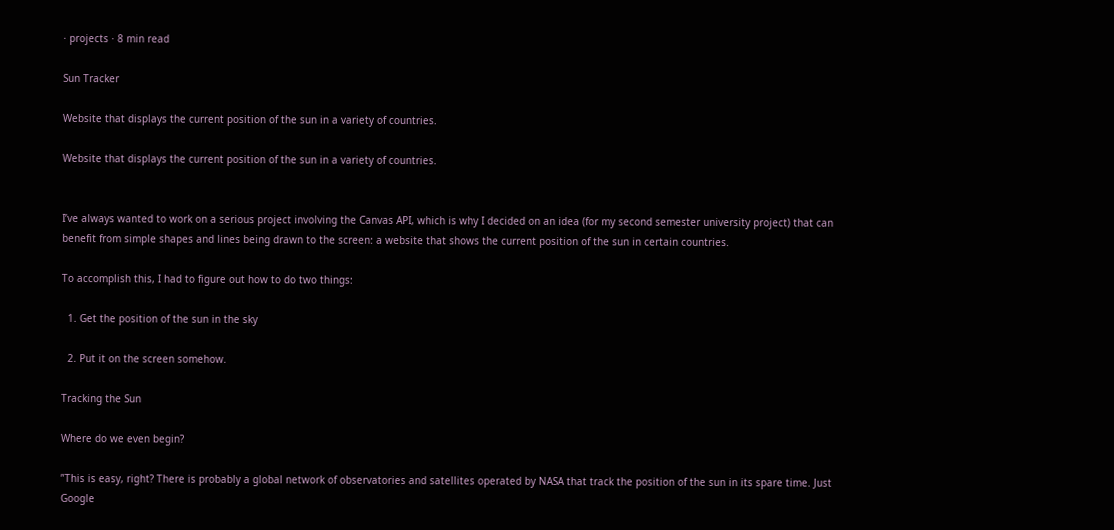· projects · 8 min read

Sun Tracker

Website that displays the current position of the sun in a variety of countries.

Website that displays the current position of the sun in a variety of countries.


I’ve always wanted to work on a serious project involving the Canvas API, which is why I decided on an idea (for my second semester university project) that can benefit from simple shapes and lines being drawn to the screen: a website that shows the current position of the sun in certain countries.

To accomplish this, I had to figure out how to do two things:

  1. Get the position of the sun in the sky

  2. Put it on the screen somehow.

Tracking the Sun

Where do we even begin?

”This is easy, right? There is probably a global network of observatories and satellites operated by NASA that track the position of the sun in its spare time. Just Google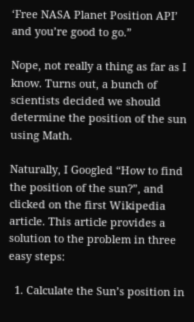‘Free NASA Planet Position API’ and you’re good to go.”

Nope, not really a thing as far as I know. Turns out, a bunch of scientists decided we should determine the position of the sun using Math.

Naturally, I Googled “How to find the position of the sun?”, and clicked on the first Wikipedia article. This article provides a solution to the problem in three easy steps:

  1. Calculate the Sun’s position in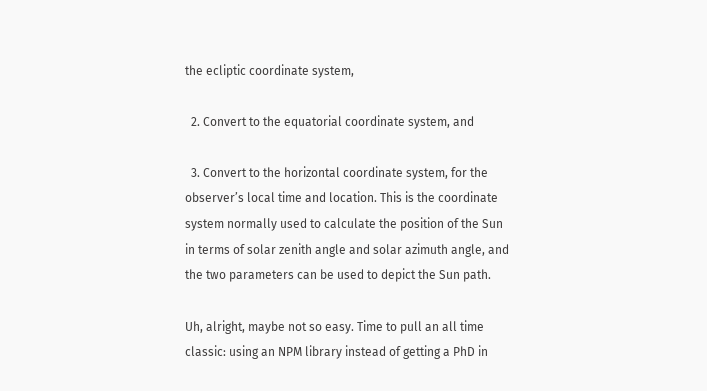the ecliptic coordinate system,

  2. Convert to the equatorial coordinate system, and

  3. Convert to the horizontal coordinate system, for the observer’s local time and location. This is the coordinate system normally used to calculate the position of the Sun in terms of solar zenith angle and solar azimuth angle, and the two parameters can be used to depict the Sun path.

Uh, alright, maybe not so easy. Time to pull an all time classic: using an NPM library instead of getting a PhD in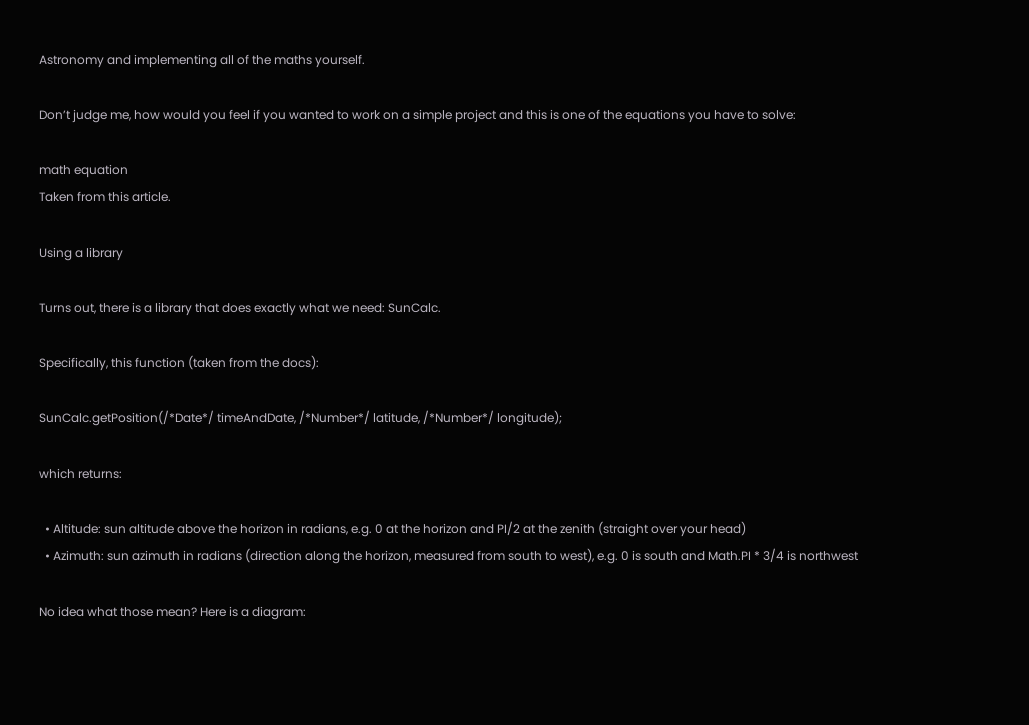Astronomy and implementing all of the maths yourself.

Don’t judge me, how would you feel if you wanted to work on a simple project and this is one of the equations you have to solve:

math equation
Taken from this article.

Using a library

Turns out, there is a library that does exactly what we need: SunCalc.

Specifically, this function (taken from the docs):

SunCalc.getPosition(/*Date*/ timeAndDate, /*Number*/ latitude, /*Number*/ longitude);

which returns:

  • Altitude: sun altitude above the horizon in radians, e.g. 0 at the horizon and PI/2 at the zenith (straight over your head)
  • Azimuth: sun azimuth in radians (direction along the horizon, measured from south to west), e.g. 0 is south and Math.PI * 3/4 is northwest

No idea what those mean? Here is a diagram: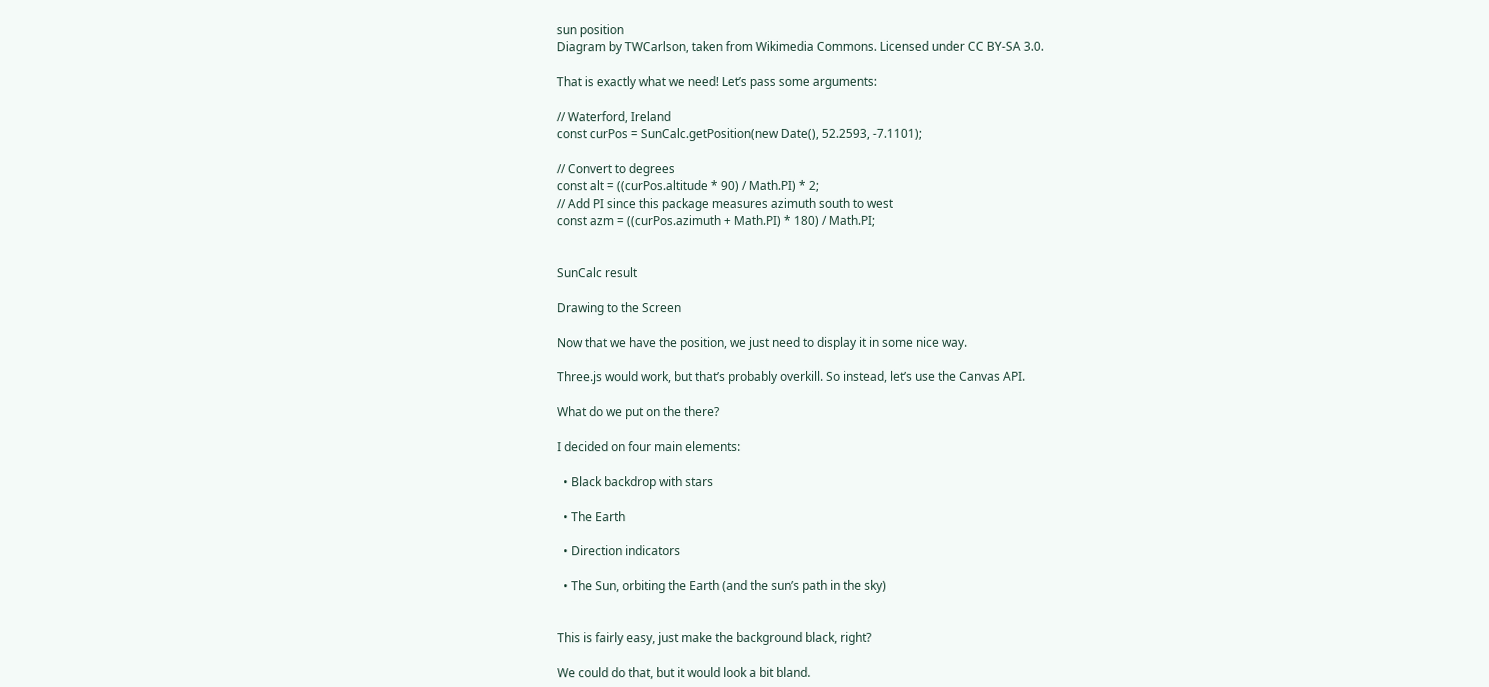sun position
Diagram by TWCarlson, taken from Wikimedia Commons. Licensed under CC BY-SA 3.0.

That is exactly what we need! Let’s pass some arguments:

// Waterford, Ireland
const curPos = SunCalc.getPosition(new Date(), 52.2593, -7.1101);

// Convert to degrees
const alt = ((curPos.altitude * 90) / Math.PI) * 2;
// Add PI since this package measures azimuth south to west
const azm = ((curPos.azimuth + Math.PI) * 180) / Math.PI;


SunCalc result

Drawing to the Screen

Now that we have the position, we just need to display it in some nice way.

Three.js would work, but that’s probably overkill. So instead, let’s use the Canvas API.

What do we put on the there?

I decided on four main elements:

  • Black backdrop with stars

  • The Earth

  • Direction indicators

  • The Sun, orbiting the Earth (and the sun’s path in the sky)


This is fairly easy, just make the background black, right?

We could do that, but it would look a bit bland.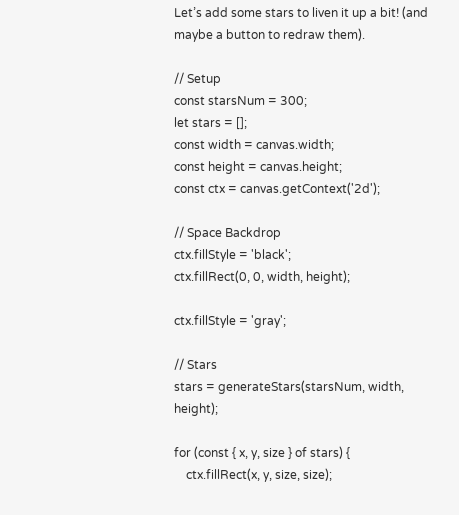Let’s add some stars to liven it up a bit! (and maybe a button to redraw them).

// Setup
const starsNum = 300;
let stars = [];
const width = canvas.width;
const height = canvas.height;
const ctx = canvas.getContext('2d');

// Space Backdrop
ctx.fillStyle = 'black';
ctx.fillRect(0, 0, width, height);

ctx.fillStyle = 'gray';

// Stars
stars = generateStars(starsNum, width, height);

for (const { x, y, size } of stars) {
    ctx.fillRect(x, y, size, size);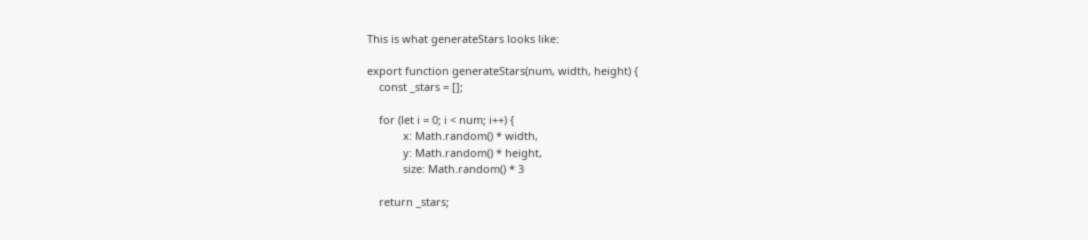This is what generateStars looks like:

export function generateStars(num, width, height) {
    const _stars = [];

    for (let i = 0; i < num; i++) {
            x: Math.random() * width,
            y: Math.random() * height,
            size: Math.random() * 3

    return _stars;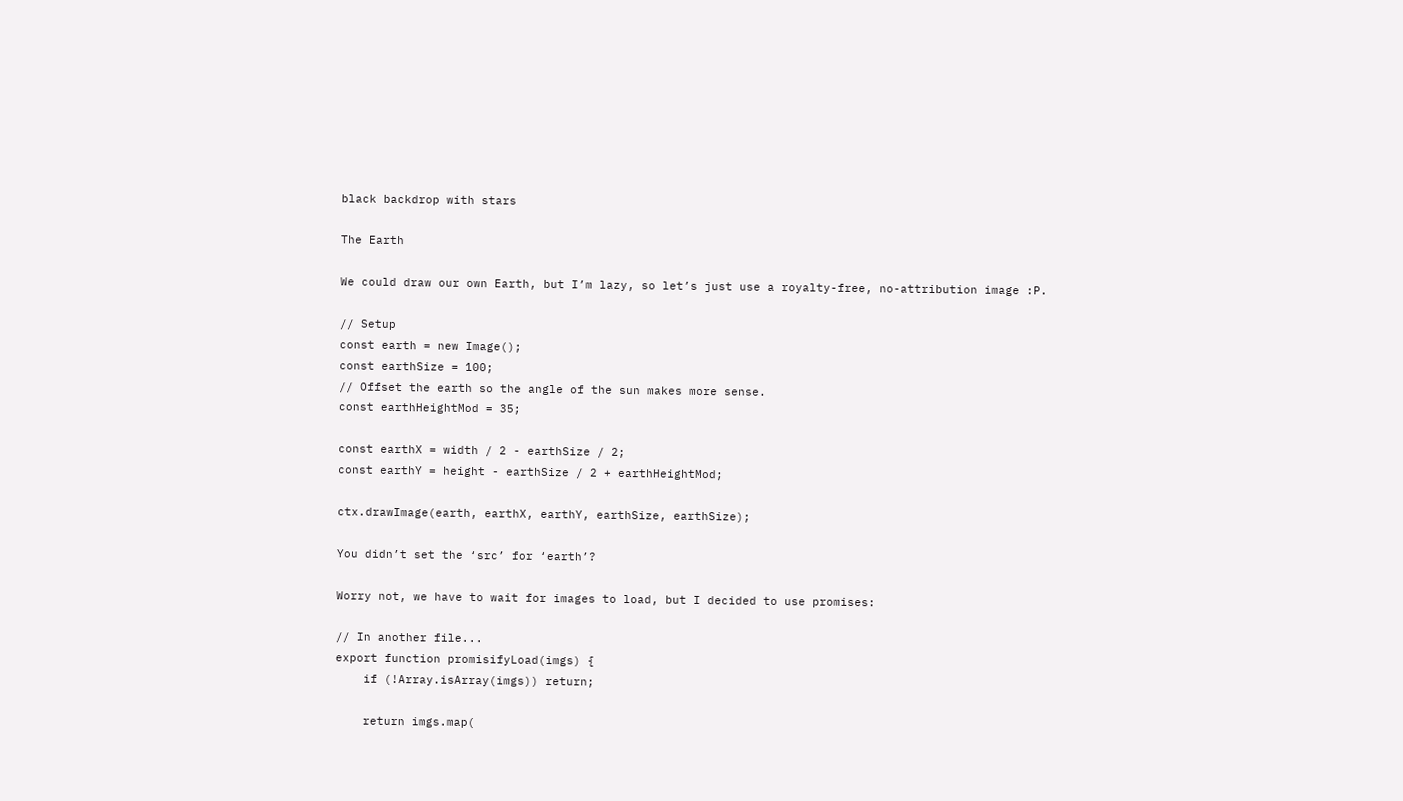black backdrop with stars

The Earth

We could draw our own Earth, but I’m lazy, so let’s just use a royalty-free, no-attribution image :P.

// Setup
const earth = new Image();
const earthSize = 100;
// Offset the earth so the angle of the sun makes more sense.
const earthHeightMod = 35;

const earthX = width / 2 - earthSize / 2;
const earthY = height - earthSize / 2 + earthHeightMod;

ctx.drawImage(earth, earthX, earthY, earthSize, earthSize);

You didn’t set the ‘src’ for ‘earth’?

Worry not, we have to wait for images to load, but I decided to use promises:

// In another file...
export function promisifyLoad(imgs) {
    if (!Array.isArray(imgs)) return;

    return imgs.map(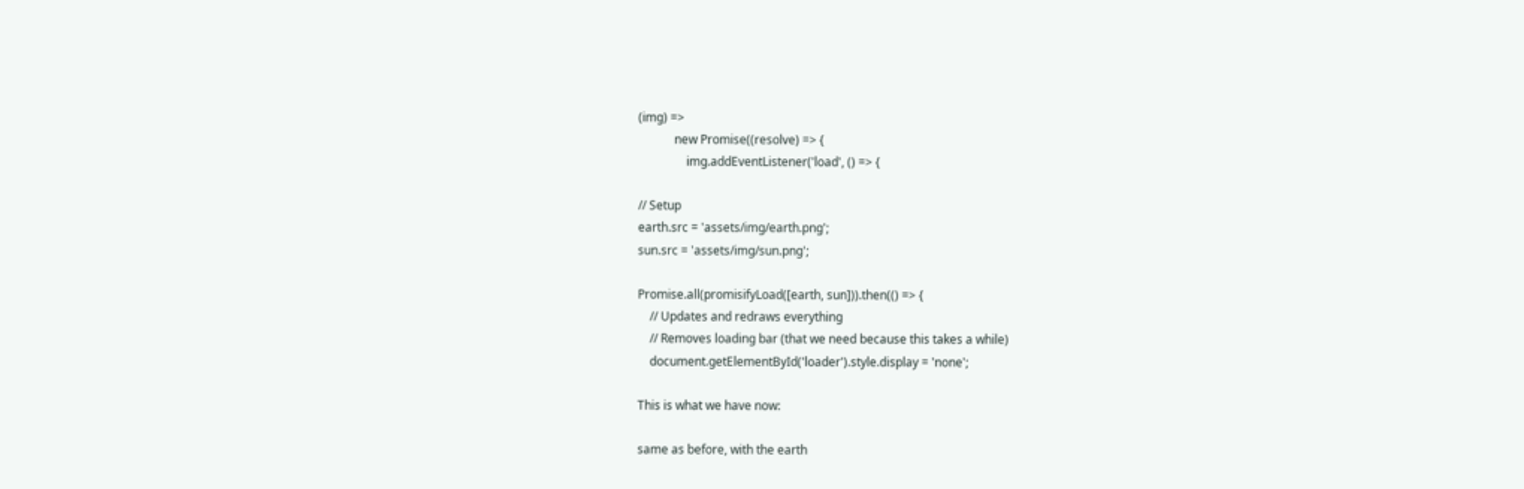(img) =>
            new Promise((resolve) => {
                img.addEventListener('load', () => {

// Setup
earth.src = 'assets/img/earth.png';
sun.src = 'assets/img/sun.png';

Promise.all(promisifyLoad([earth, sun])).then(() => {
    // Updates and redraws everything
    // Removes loading bar (that we need because this takes a while)
    document.getElementById('loader').style.display = 'none';

This is what we have now:

same as before, with the earth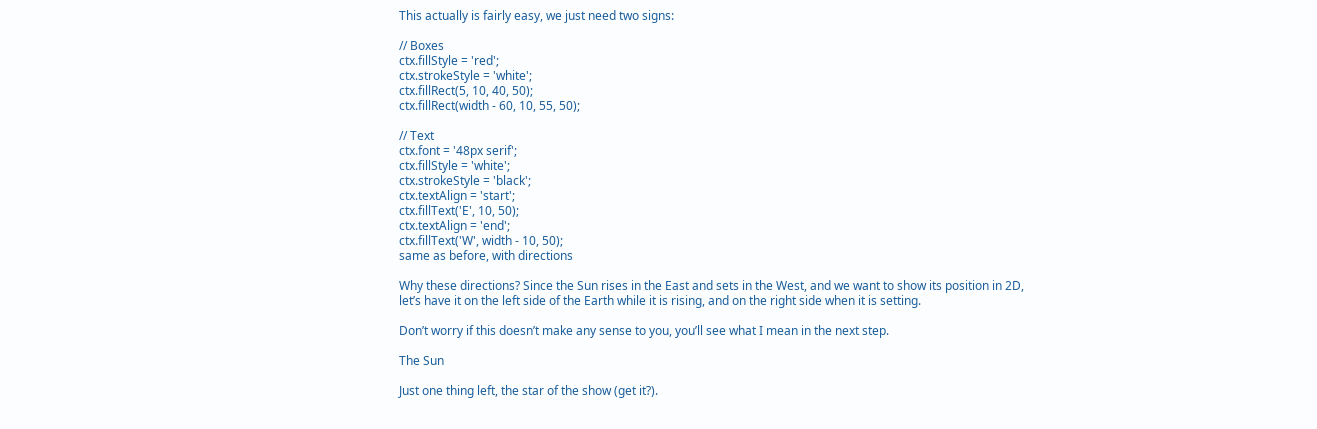This actually is fairly easy, we just need two signs:

// Boxes
ctx.fillStyle = 'red';
ctx.strokeStyle = 'white';
ctx.fillRect(5, 10, 40, 50);
ctx.fillRect(width - 60, 10, 55, 50);

// Text
ctx.font = '48px serif';
ctx.fillStyle = 'white';
ctx.strokeStyle = 'black';
ctx.textAlign = 'start';
ctx.fillText('E', 10, 50);
ctx.textAlign = 'end';
ctx.fillText('W', width - 10, 50);
same as before, with directions

Why these directions? Since the Sun rises in the East and sets in the West, and we want to show its position in 2D, let’s have it on the left side of the Earth while it is rising, and on the right side when it is setting.

Don’t worry if this doesn’t make any sense to you, you’ll see what I mean in the next step.

The Sun

Just one thing left, the star of the show (get it?).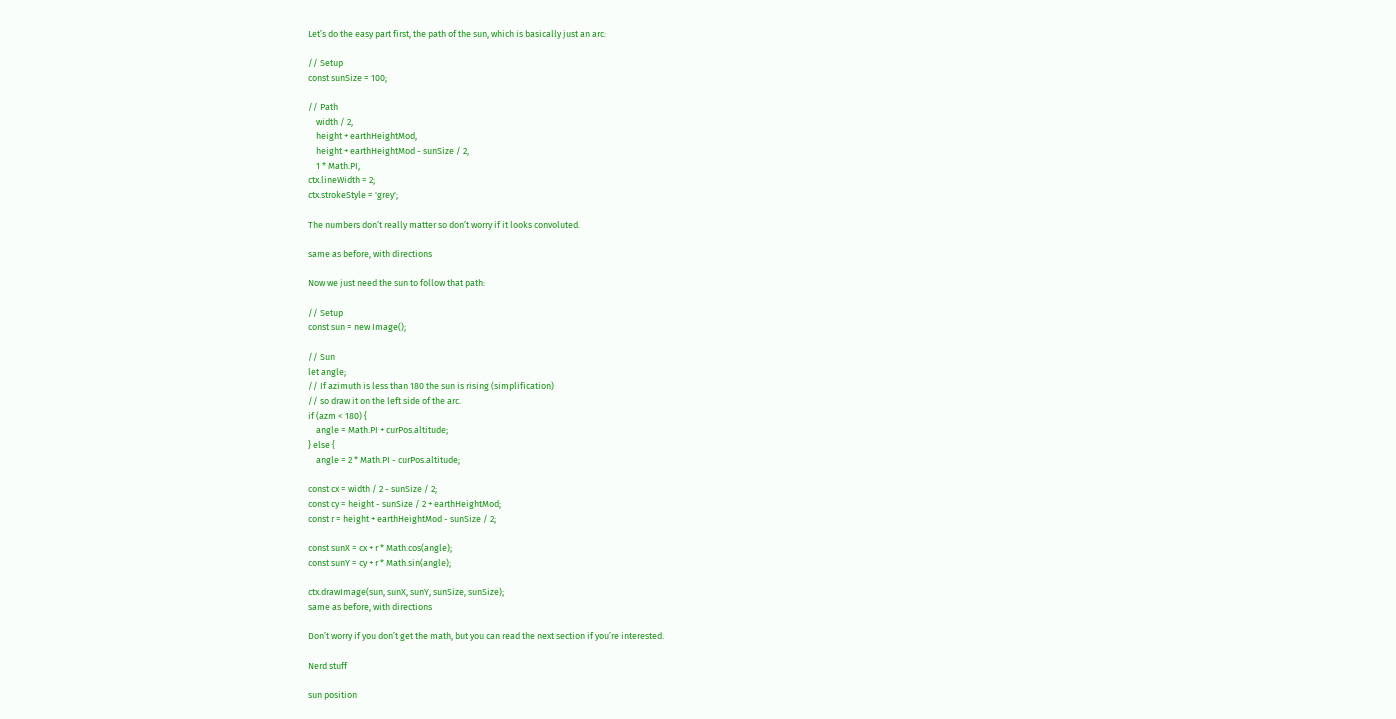Let’s do the easy part first, the path of the sun, which is basically just an arc:

// Setup
const sunSize = 100;

// Path
    width / 2,
    height + earthHeightMod,
    height + earthHeightMod - sunSize / 2,
    1 * Math.PI,
ctx.lineWidth = 2;
ctx.strokeStyle = 'grey';

The numbers don’t really matter so don’t worry if it looks convoluted.

same as before, with directions

Now we just need the sun to follow that path:

// Setup
const sun = new Image();

// Sun
let angle;
// If azimuth is less than 180 the sun is rising (simplification)
// so draw it on the left side of the arc.
if (azm < 180) {
    angle = Math.PI + curPos.altitude;
} else {
    angle = 2 * Math.PI - curPos.altitude;

const cx = width / 2 - sunSize / 2;
const cy = height - sunSize / 2 + earthHeightMod;
const r = height + earthHeightMod - sunSize / 2;

const sunX = cx + r * Math.cos(angle);
const sunY = cy + r * Math.sin(angle);

ctx.drawImage(sun, sunX, sunY, sunSize, sunSize);
same as before, with directions

Don’t worry if you don’t get the math, but you can read the next section if you’re interested.

Nerd stuff

sun position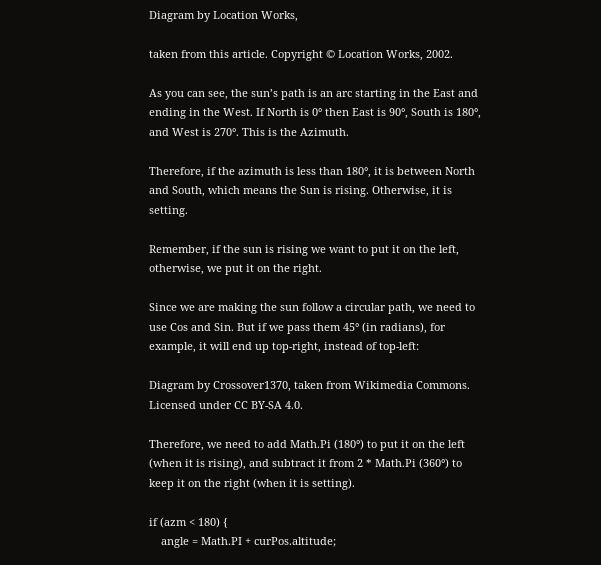Diagram by Location Works,

taken from this article. Copyright © Location Works, 2002.

As you can see, the sun’s path is an arc starting in the East and ending in the West. If North is 0° then East is 90°, South is 180°, and West is 270°. This is the Azimuth.

Therefore, if the azimuth is less than 180°, it is between North and South, which means the Sun is rising. Otherwise, it is setting.

Remember, if the sun is rising we want to put it on the left, otherwise, we put it on the right.

Since we are making the sun follow a circular path, we need to use Cos and Sin. But if we pass them 45° (in radians), for example, it will end up top-right, instead of top-left:

Diagram by Crossover1370, taken from Wikimedia Commons. Licensed under CC BY-SA 4.0.

Therefore, we need to add Math.Pi (180°) to put it on the left (when it is rising), and subtract it from 2 * Math.Pi (360°) to keep it on the right (when it is setting).

if (azm < 180) {
    angle = Math.PI + curPos.altitude;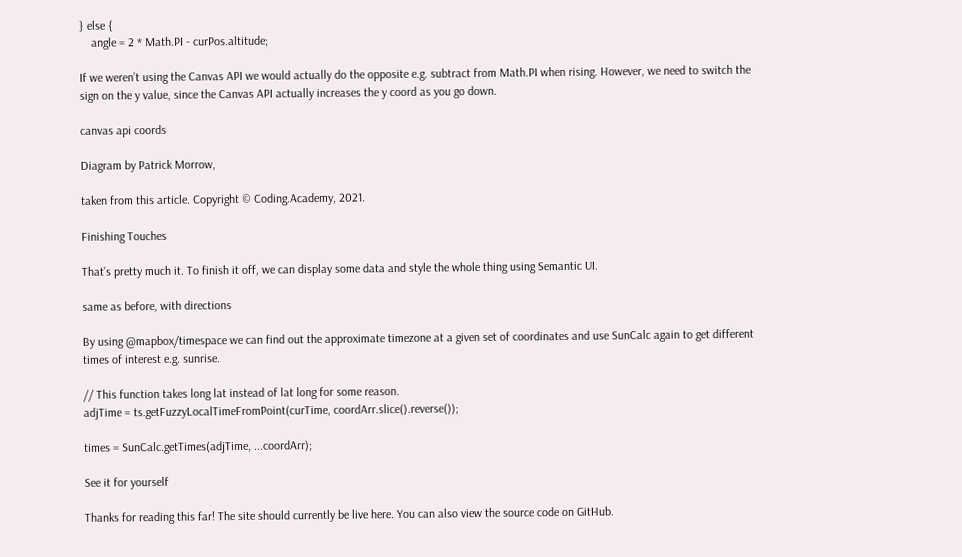} else {
    angle = 2 * Math.PI - curPos.altitude;

If we weren’t using the Canvas API we would actually do the opposite e.g. subtract from Math.PI when rising. However, we need to switch the sign on the y value, since the Canvas API actually increases the y coord as you go down.

canvas api coords

Diagram by Patrick Morrow,

taken from this article. Copyright © Coding.Academy, 2021.

Finishing Touches

That’s pretty much it. To finish it off, we can display some data and style the whole thing using Semantic UI.

same as before, with directions

By using @mapbox/timespace we can find out the approximate timezone at a given set of coordinates and use SunCalc again to get different times of interest e.g. sunrise.

// This function takes long lat instead of lat long for some reason.
adjTime = ts.getFuzzyLocalTimeFromPoint(curTime, coordArr.slice().reverse());

times = SunCalc.getTimes(adjTime, ...coordArr);

See it for yourself

Thanks for reading this far! The site should currently be live here. You can also view the source code on GitHub.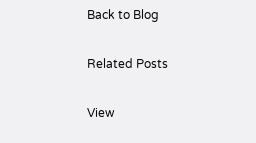Back to Blog

Related Posts

View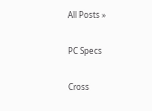All Posts »

PC Specs

Cross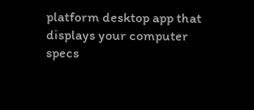platform desktop app that displays your computer specs